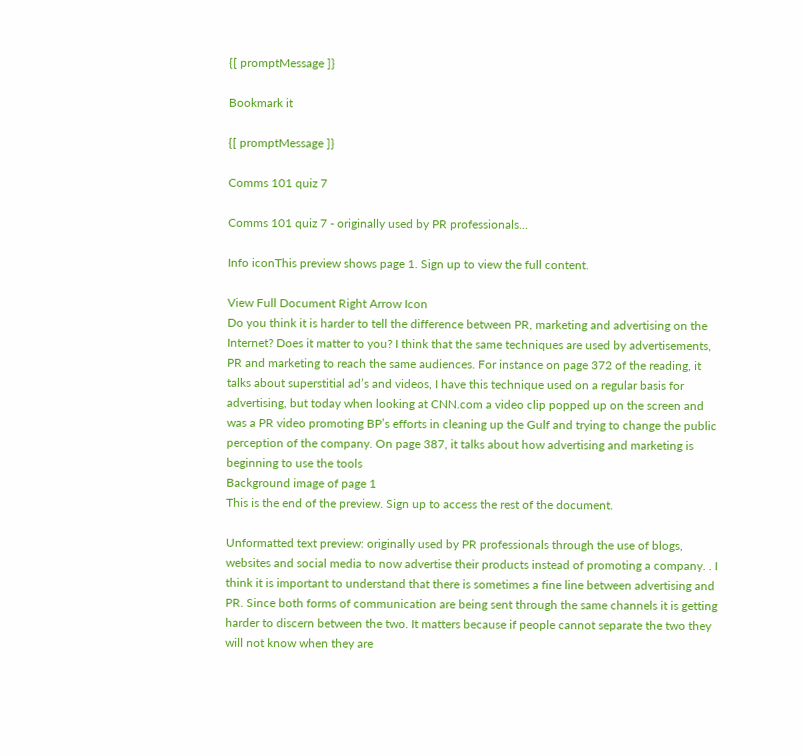{[ promptMessage ]}

Bookmark it

{[ promptMessage ]}

Comms 101 quiz 7

Comms 101 quiz 7 - originally used by PR professionals...

Info iconThis preview shows page 1. Sign up to view the full content.

View Full Document Right Arrow Icon
Do you think it is harder to tell the difference between PR, marketing and advertising on the Internet? Does it matter to you? I think that the same techniques are used by advertisements, PR and marketing to reach the same audiences. For instance on page 372 of the reading, it talks about superstitial ad’s and videos, I have this technique used on a regular basis for advertising, but today when looking at CNN.com a video clip popped up on the screen and was a PR video promoting BP’s efforts in cleaning up the Gulf and trying to change the public perception of the company. On page 387, it talks about how advertising and marketing is beginning to use the tools
Background image of page 1
This is the end of the preview. Sign up to access the rest of the document.

Unformatted text preview: originally used by PR professionals through the use of blogs, websites and social media to now advertise their products instead of promoting a company. . I think it is important to understand that there is sometimes a fine line between advertising and PR. Since both forms of communication are being sent through the same channels it is getting harder to discern between the two. It matters because if people cannot separate the two they will not know when they are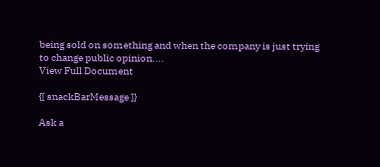being sold on something and when the company is just trying to change public opinion....
View Full Document

{[ snackBarMessage ]}

Ask a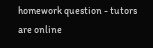homework question - tutors are online